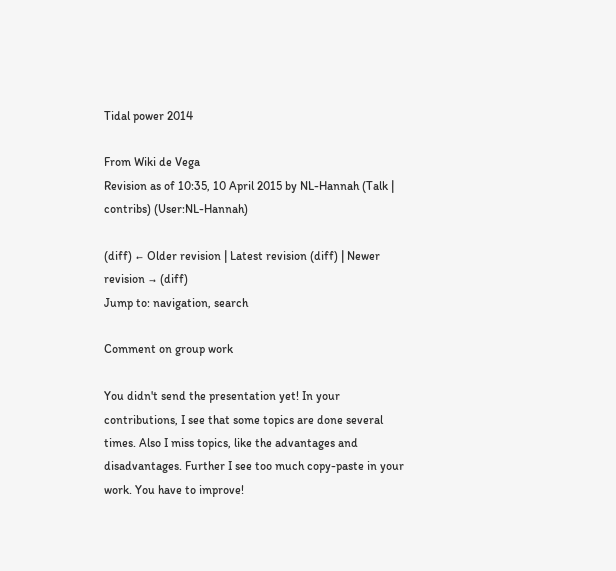Tidal power 2014

From Wiki de Vega
Revision as of 10:35, 10 April 2015 by NL-Hannah (Talk | contribs) (User:NL-Hannah)

(diff) ← Older revision | Latest revision (diff) | Newer revision → (diff)
Jump to: navigation, search

Comment on group work

You didn't send the presentation yet! In your contributions, I see that some topics are done several times. Also I miss topics, like the advantages and disadvantages. Further I see too much copy-paste in your work. You have to improve!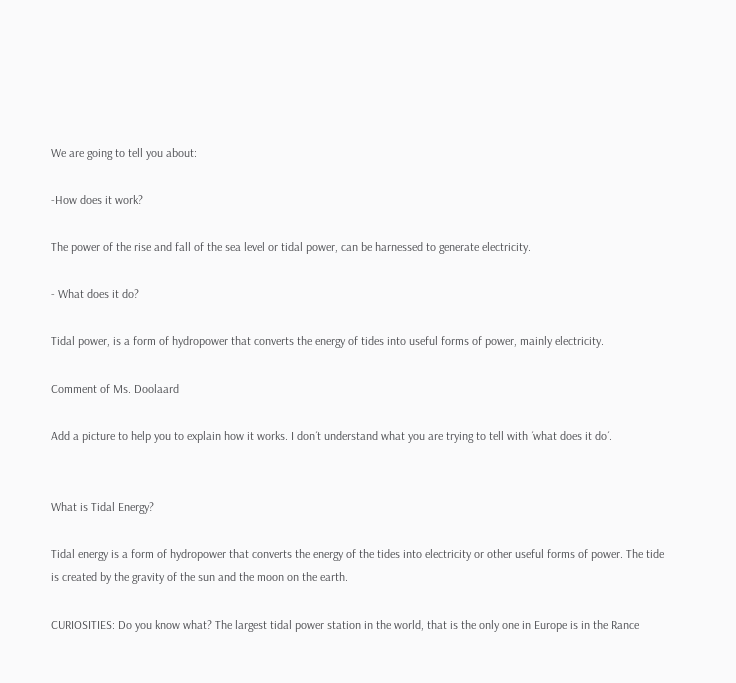We are going to tell you about:

-How does it work?

The power of the rise and fall of the sea level or tidal power, can be harnessed to generate electricity.

- What does it do?

Tidal power, is a form of hydropower that converts the energy of tides into useful forms of power, mainly electricity.

Comment of Ms. Doolaard

Add a picture to help you to explain how it works. I don´t understand what you are trying to tell with ´what does it do´.


What is Tidal Energy?

Tidal energy is a form of hydropower that converts the energy of the tides into electricity or other useful forms of power. The tide is created by the gravity of the sun and the moon on the earth.

CURIOSITIES: Do you know what? The largest tidal power station in the world, that is the only one in Europe is in the Rance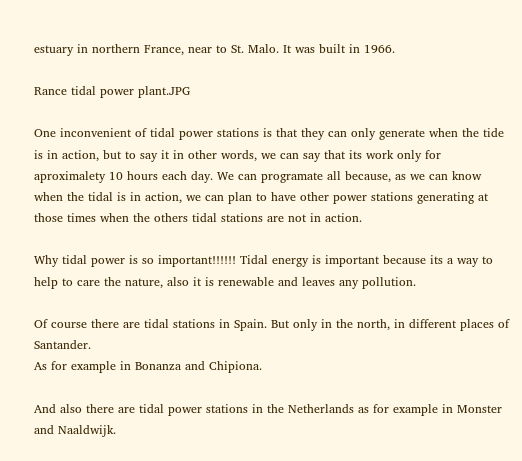estuary in northern France, near to St. Malo. It was built in 1966.

Rance tidal power plant.JPG

One inconvenient of tidal power stations is that they can only generate when the tide is in action, but to say it in other words, we can say that its work only for aproximalety 10 hours each day. We can programate all because, as we can know when the tidal is in action, we can plan to have other power stations generating at those times when the others tidal stations are not in action.

Why tidal power is so important!!!!!! Tidal energy is important because its a way to help to care the nature, also it is renewable and leaves any pollution.

Of course there are tidal stations in Spain. But only in the north, in different places of Santander.
As for example in Bonanza and Chipiona.

And also there are tidal power stations in the Netherlands as for example in Monster and Naaldwijk.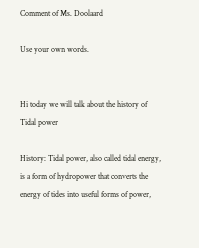Comment of Ms. Doolaard

Use your own words.


Hi today we will talk about the history of Tidal power

History: Tidal power, also called tidal energy, is a form of hydropower that converts the energy of tides into useful forms of power,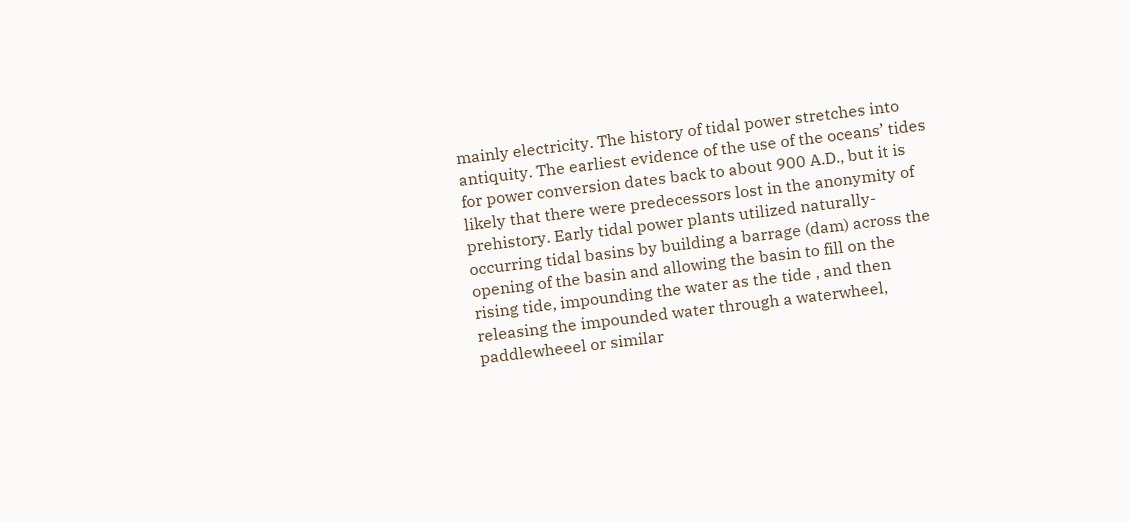mainly electricity. The history of tidal power stretches into antiquity. The earliest evidence of the use of the oceans’ tides for power conversion dates back to about 900 A.D., but it is likely that there were predecessors lost in the anonymity of prehistory. Early tidal power plants utilized naturally-occurring tidal basins by building a barrage (dam) across the opening of the basin and allowing the basin to fill on the rising tide, impounding the water as the tide , and then releasing the impounded water through a waterwheel, paddlewheeel or similar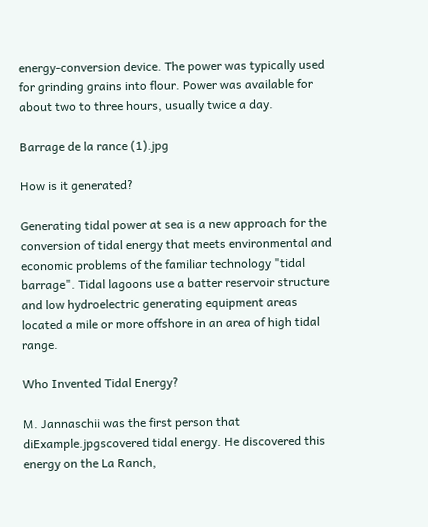energy-conversion device. The power was typically used for grinding grains into flour. Power was available for about two to three hours, usually twice a day.

Barrage de la rance (1).jpg

How is it generated?

Generating tidal power at sea is a new approach for the conversion of tidal energy that meets environmental and economic problems of the familiar technology "tidal barrage". Tidal lagoons use a batter reservoir structure and low hydroelectric generating equipment areas located a mile or more offshore in an area of high tidal range.

Who Invented Tidal Energy?

M. Jannaschii was the first person that diExample.jpgscovered tidal energy. He discovered this energy on the La Ranch,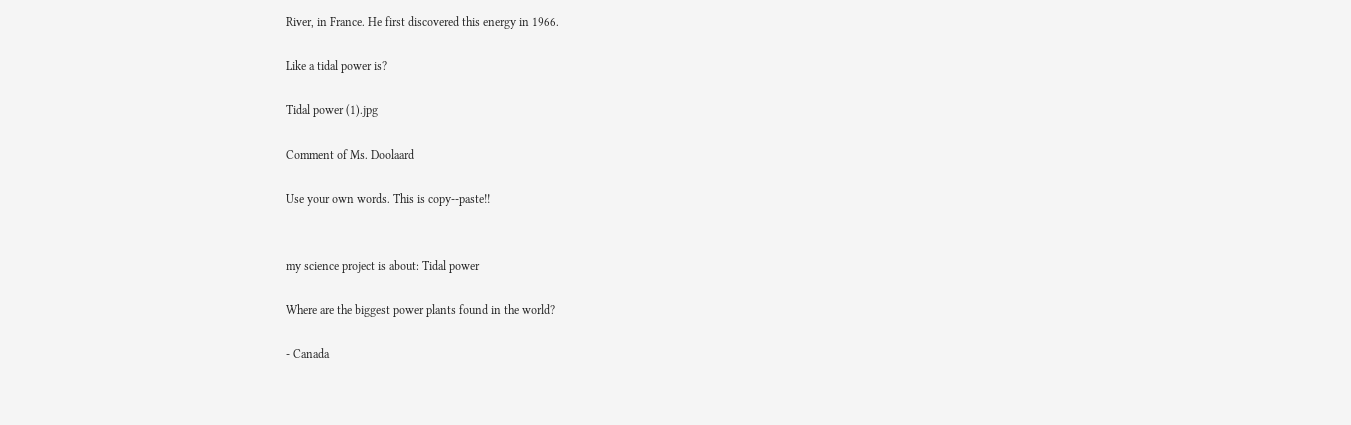River, in France. He first discovered this energy in 1966.

Like a tidal power is?

Tidal power (1).jpg

Comment of Ms. Doolaard

Use your own words. This is copy--paste!!


my science project is about: Tidal power

Where are the biggest power plants found in the world?

- Canada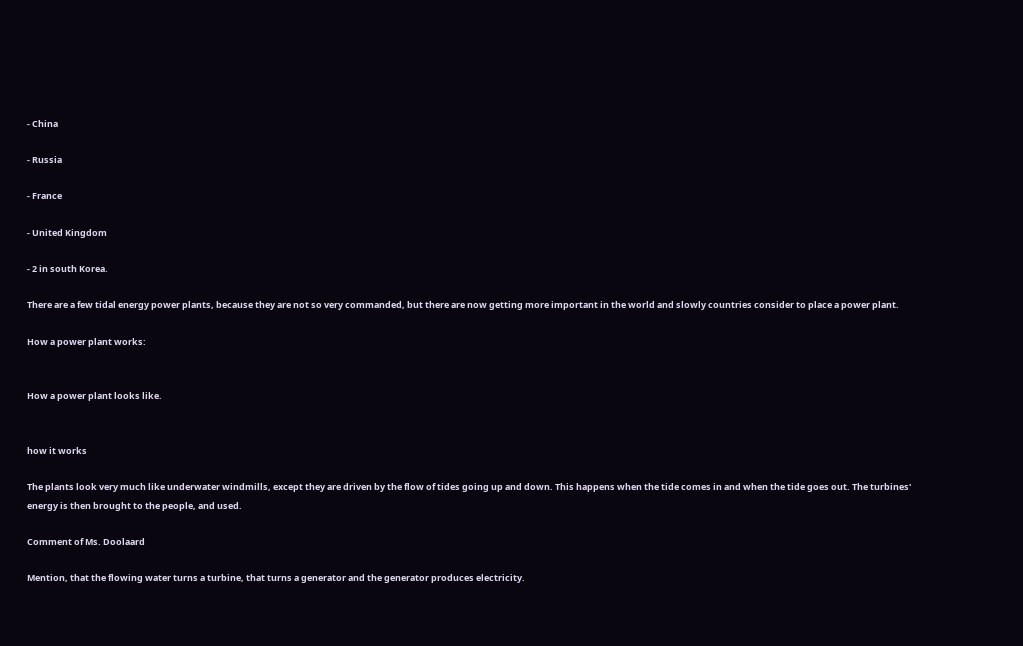- China

- Russia

- France

- United Kingdom

- 2 in south Korea.

There are a few tidal energy power plants, because they are not so very commanded, but there are now getting more important in the world and slowly countries consider to place a power plant.

How a power plant works:


How a power plant looks like.


how it works

The plants look very much like underwater windmills, except they are driven by the flow of tides going up and down. This happens when the tide comes in and when the tide goes out. The turbines' energy is then brought to the people, and used.

Comment of Ms. Doolaard

Mention, that the flowing water turns a turbine, that turns a generator and the generator produces electricity.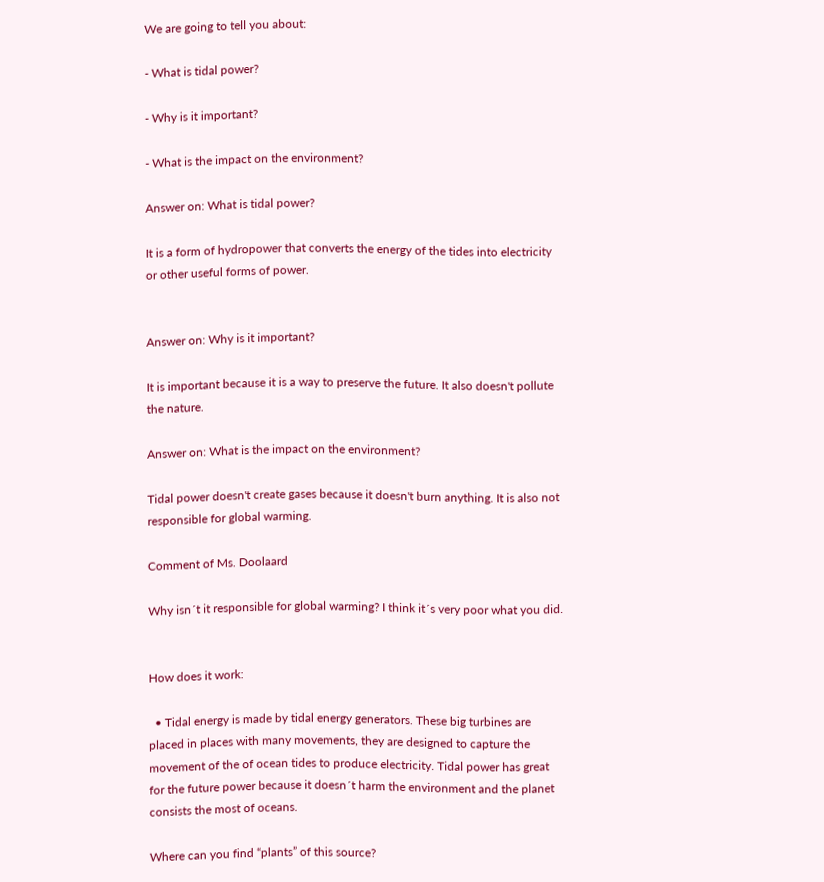We are going to tell you about:

- What is tidal power?

- Why is it important?

- What is the impact on the environment?

Answer on: What is tidal power?

It is a form of hydropower that converts the energy of the tides into electricity or other useful forms of power.


Answer on: Why is it important?

It is important because it is a way to preserve the future. It also doesn't pollute the nature.

Answer on: What is the impact on the environment?

Tidal power doesn't create gases because it doesn't burn anything. It is also not responsible for global warming.

Comment of Ms. Doolaard

Why isn´t it responsible for global warming? I think it´s very poor what you did.


How does it work:

  • Tidal energy is made by tidal energy generators. These big turbines are placed in places with many movements, they are designed to capture the movement of the of ocean tides to produce electricity. Tidal power has great for the future power because it doesn´t harm the environment and the planet consists the most of oceans.

Where can you find “plants” of this source?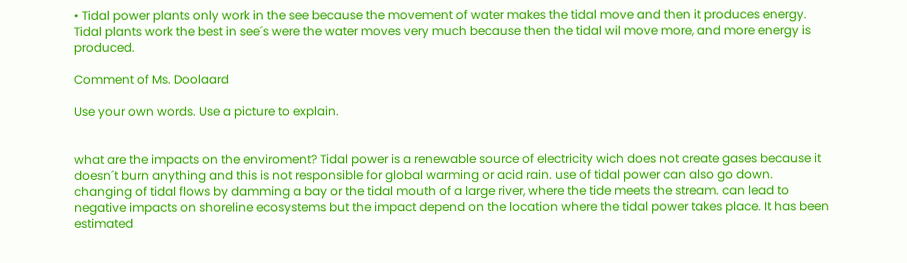• Tidal power plants only work in the see because the movement of water makes the tidal move and then it produces energy. Tidal plants work the best in see´s were the water moves very much because then the tidal wil move more, and more energy is produced.

Comment of Ms. Doolaard

Use your own words. Use a picture to explain.


what are the impacts on the enviroment? Tidal power is a renewable source of electricity wich does not create gases because it doesn´t burn anything and this is not responsible for global warming or acid rain. use of tidal power can also go down. changing of tidal flows by damming a bay or the tidal mouth of a large river, where the tide meets the stream. can lead to negative impacts on shoreline ecosystems but the impact depend on the location where the tidal power takes place. It has been estimated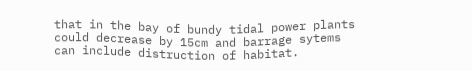that in the bay of bundy tidal power plants could decrease by 15cm and barrage sytems can include distruction of habitat.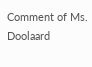Comment of Ms. Doolaard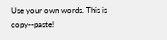Use your own words. This is copy--paste!